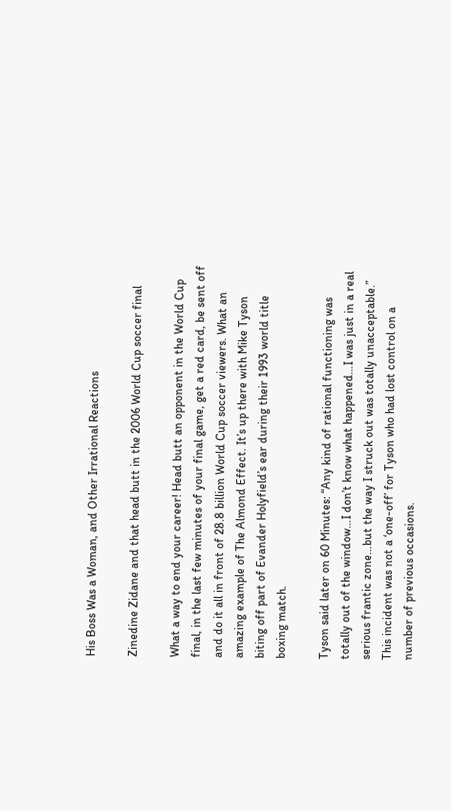His Boss Was a Woman, and Other Irrational Reactions

Zinedine Zidane and that head butt in the 2006 World Cup soccer final

What a way to end your career! Head butt an opponent in the World Cup final, in the last few minutes of your final game, get a red card, be sent off and do it all in front of 28.8 billion World Cup soccer viewers. What an amazing example of The Almond Effect. It’s up there with Mike Tyson biting off part of Evander Holyfield’s ear during their 1993 world title boxing match.

Tyson said later on 60 Minutes: “Any kind of rational functioning was totally out of the window…I don’t know what happened…I was just in a real serious frantic zone…but the way I struck out was totally unacceptable.” This incident was not a ‘one-off’ for Tyson who had lost control on a number of previous occasions.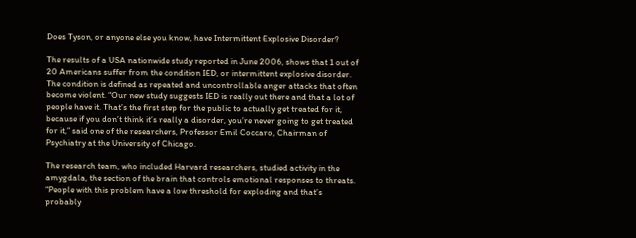Does Tyson, or anyone else you know, have Intermittent Explosive Disorder?

The results of a USA nationwide study reported in June 2006, shows that 1 out of 20 Americans suffer from the condition IED, or intermittent explosive disorder. The condition is defined as repeated and uncontrollable anger attacks that often become violent. “Our new study suggests IED is really out there and that a lot of people have it. That’s the first step for the public to actually get treated for it, because if you don’t think it’s really a disorder, you’re never going to get treated for it,” said one of the researchers, Professor Emil Coccaro, Chairman of Psychiatry at the University of Chicago.

The research team, who included Harvard researchers, studied activity in the amygdala, the section of the brain that controls emotional responses to threats. “People with this problem have a low threshold for exploding and that’s probably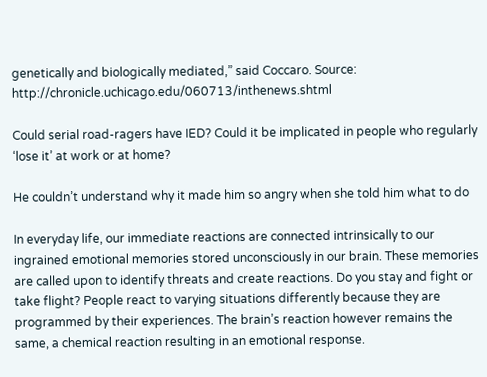genetically and biologically mediated,” said Coccaro. Source: http://chronicle.uchicago.edu/060713/inthenews.shtml

Could serial road-ragers have IED? Could it be implicated in people who regularly ‘lose it’ at work or at home?

He couldn’t understand why it made him so angry when she told him what to do

In everyday life, our immediate reactions are connected intrinsically to our ingrained emotional memories stored unconsciously in our brain. These memories are called upon to identify threats and create reactions. Do you stay and fight or take flight? People react to varying situations differently because they are programmed by their experiences. The brain’s reaction however remains the same, a chemical reaction resulting in an emotional response.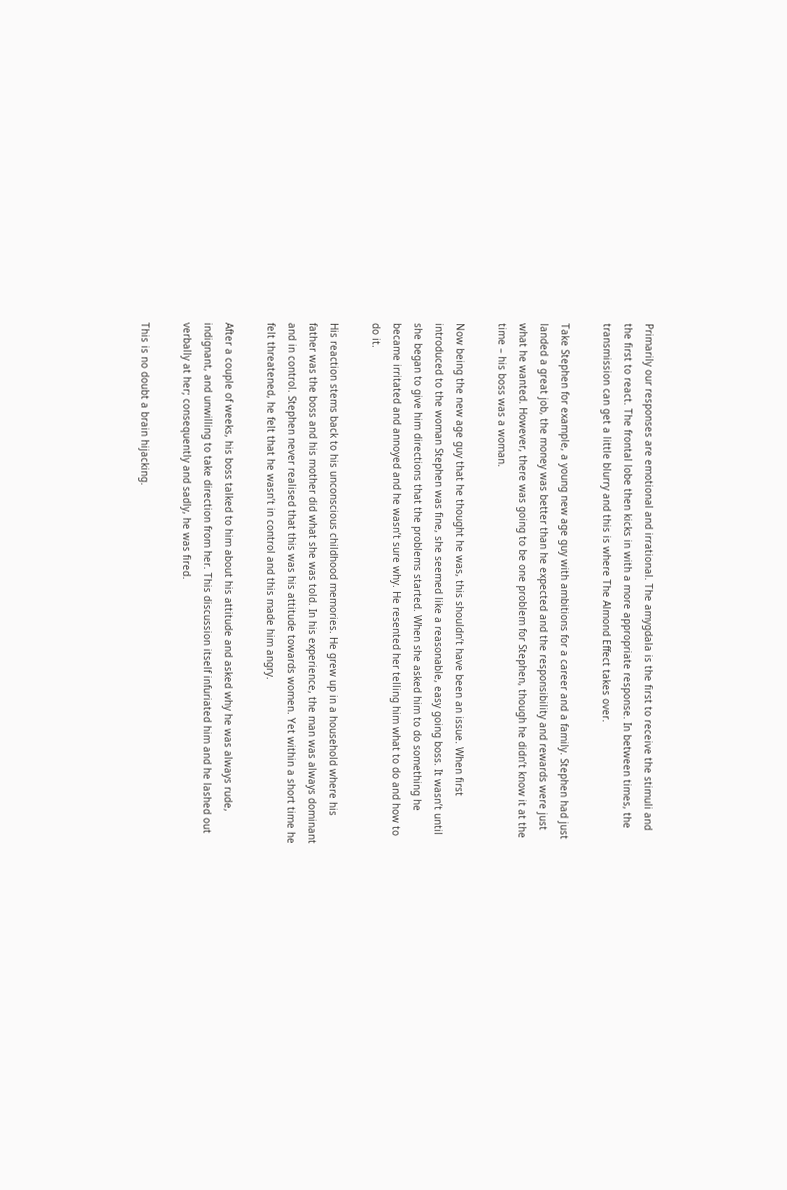Primarily our responses are emotional and irrational. The amygdala is the first to receive the stimuli and the first to react. The frontal lobe then kicks in with a more appropriate response. In between times, the transmission can get a little blurry and this is where The Almond Effect takes over.

Take Stephen for example, a young new age guy with ambitions for a career and a family. Stephen had just landed a great job, the money was better than he expected and the responsibility and rewards were just what he wanted. However, there was going to be one problem for Stephen, though he didn’t know it at the time – his boss was a woman.

Now being the new age guy that he thought he was, this shouldn’t have been an issue. When first introduced to the woman Stephen was fine, she seemed like a reasonable, easy going boss. It wasn’t until she began to give him directions that the problems started. When she asked him to do something he became irritated and annoyed and he wasn’t sure why. He resented her telling him what to do and how to do it.

His reaction stems back to his unconscious childhood memories. He grew up in a household where his father was the boss and his mother did what she was told. In his experience, the man was always dominant and in control. Stephen never realised that this was his attitude towards women. Yet within a short time he felt threatened, he felt that he wasn’t in control and this made him angry.

After a couple of weeks, his boss talked to him about his attitude and asked why he was always rude, indignant, and unwilling to take direction from her. This discussion itself infuriated him and he lashed out verbally at her; consequently and sadly, he was fired.

This is no doubt a brain hijacking.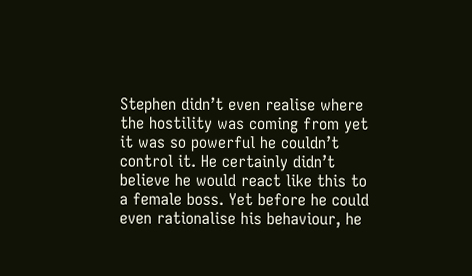Stephen didn’t even realise where the hostility was coming from yet it was so powerful he couldn’t control it. He certainly didn’t believe he would react like this to a female boss. Yet before he could even rationalise his behaviour, he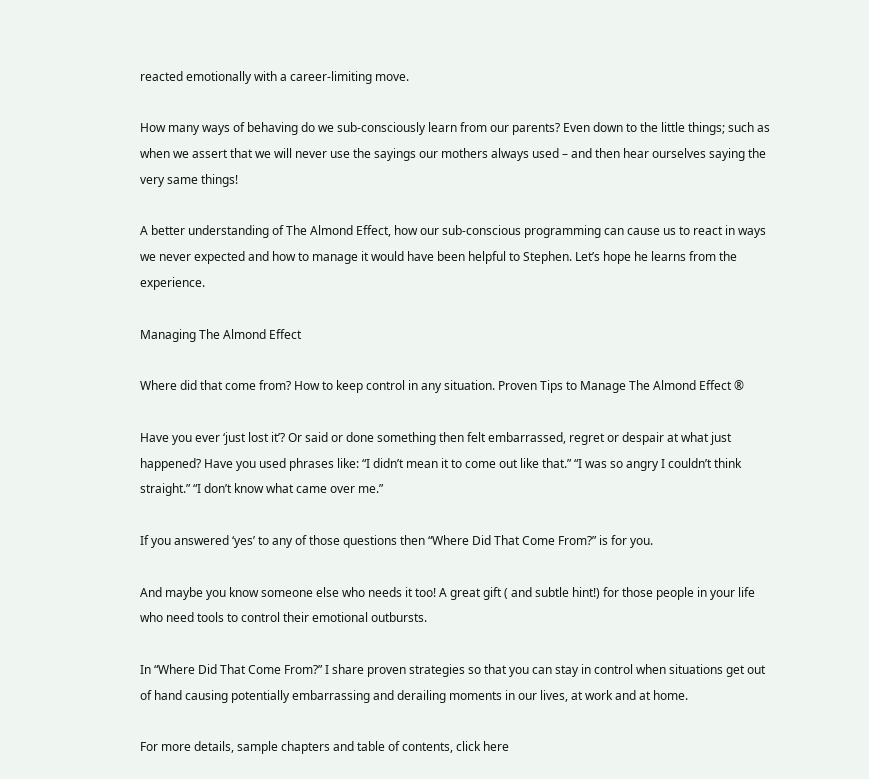reacted emotionally with a career-limiting move.

How many ways of behaving do we sub-consciously learn from our parents? Even down to the little things; such as when we assert that we will never use the sayings our mothers always used – and then hear ourselves saying the very same things!

A better understanding of The Almond Effect, how our sub-conscious programming can cause us to react in ways we never expected and how to manage it would have been helpful to Stephen. Let’s hope he learns from the experience.

Managing The Almond Effect

Where did that come from? How to keep control in any situation. Proven Tips to Manage The Almond Effect ®

Have you ever ‘just lost it’? Or said or done something then felt embarrassed, regret or despair at what just happened? Have you used phrases like: “I didn’t mean it to come out like that.” “I was so angry I couldn’t think straight.” “I don’t know what came over me.”

If you answered ‘yes’ to any of those questions then “Where Did That Come From?” is for you.

And maybe you know someone else who needs it too! A great gift ( and subtle hint!) for those people in your life who need tools to control their emotional outbursts.

In “Where Did That Come From?” I share proven strategies so that you can stay in control when situations get out of hand causing potentially embarrassing and derailing moments in our lives, at work and at home.

For more details, sample chapters and table of contents, click here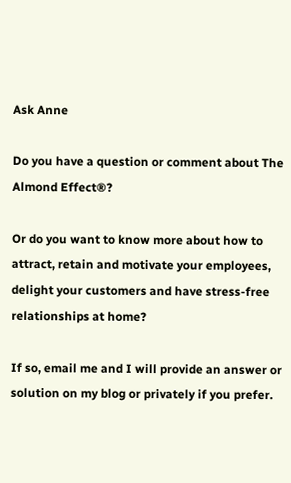Ask Anne

Do you have a question or comment about The Almond Effect®?

Or do you want to know more about how to attract, retain and motivate your employees, delight your customers and have stress-free relationships at home?

If so, email me and I will provide an answer or solution on my blog or privately if you prefer.